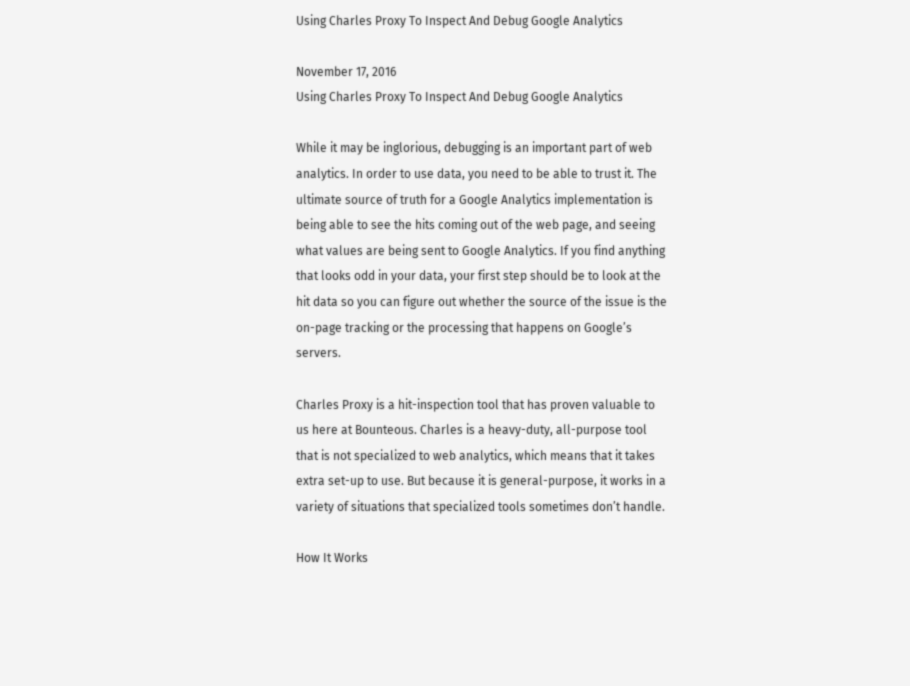Using Charles Proxy To Inspect And Debug Google Analytics

November 17, 2016
Using Charles Proxy To Inspect And Debug Google Analytics

While it may be inglorious, debugging is an important part of web analytics. In order to use data, you need to be able to trust it. The ultimate source of truth for a Google Analytics implementation is being able to see the hits coming out of the web page, and seeing what values are being sent to Google Analytics. If you find anything that looks odd in your data, your first step should be to look at the hit data so you can figure out whether the source of the issue is the on-page tracking or the processing that happens on Google’s servers.

Charles Proxy is a hit-inspection tool that has proven valuable to us here at Bounteous. Charles is a heavy-duty, all-purpose tool that is not specialized to web analytics, which means that it takes extra set-up to use. But because it is general-purpose, it works in a variety of situations that specialized tools sometimes don’t handle.

How It Works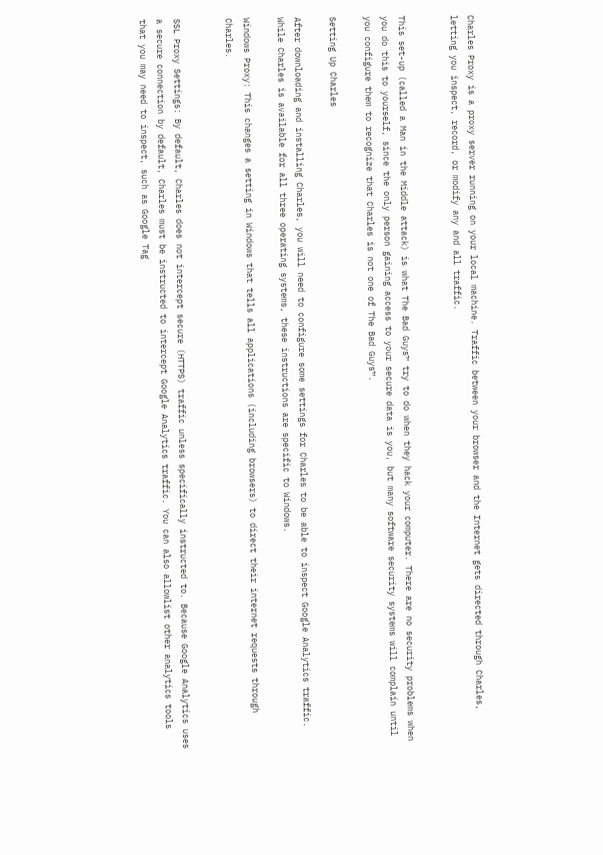Charles Proxy is a proxy server running on your local machine. Traffic between your browser and the Internet gets directed through Charles, letting you inspect, record, or modify any and all traffic.


This set-up (called a Man in the Middle attack) is what The Bad Guys™ try to do when they hack your computer. There are no security problems when you do this to yourself, since the only person gaining access to your secure data is you, but many software security systems will complain until you configure them to recognize that Charles is not one of The Bad Guys™.

Setting Up Charles

After downloading and installing Charles, you will need to configure some settings for Charles to be able to inspect Google Analytics traffic. While Charles is available for all three operating systems, these instructions are specific to Windows.

Windows Proxy: This changes a setting in Windows that tells all applications (including browsers) to direct their internet requests through Charles.


SSL Proxy Settings: By default, Charles does not intercept secure (HTTPS) traffic unless specifically instructed to. Because Google Analytics uses a secure connection by default, Charles must be instructed to intercept Google Analytics traffic. You can also allowlist other analytics tools that you may need to inspect, such as Google Tag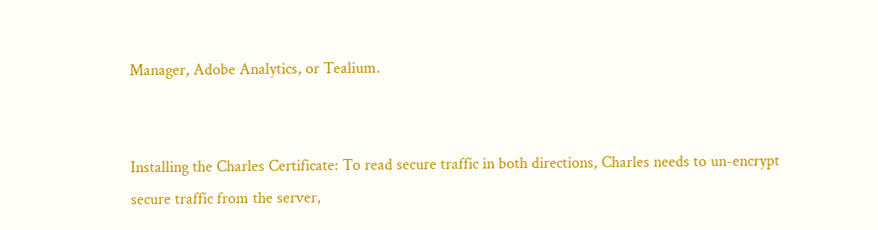Manager, Adobe Analytics, or Tealium.


Installing the Charles Certificate: To read secure traffic in both directions, Charles needs to un-encrypt secure traffic from the server,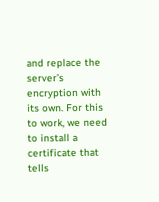and replace the server’s encryption with its own. For this to work, we need to install a certificate that tells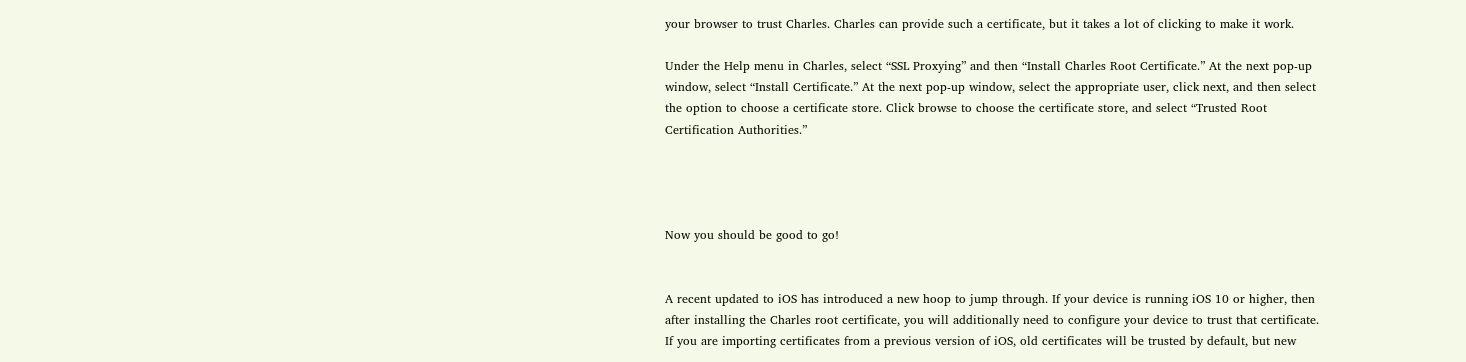your browser to trust Charles. Charles can provide such a certificate, but it takes a lot of clicking to make it work.

Under the Help menu in Charles, select “SSL Proxying” and then “Install Charles Root Certificate.” At the next pop-up window, select “Install Certificate.” At the next pop-up window, select the appropriate user, click next, and then select the option to choose a certificate store. Click browse to choose the certificate store, and select “Trusted Root Certification Authorities.”




Now you should be good to go!


A recent updated to iOS has introduced a new hoop to jump through. If your device is running iOS 10 or higher, then after installing the Charles root certificate, you will additionally need to configure your device to trust that certificate. If you are importing certificates from a previous version of iOS, old certificates will be trusted by default, but new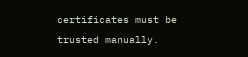certificates must be trusted manually.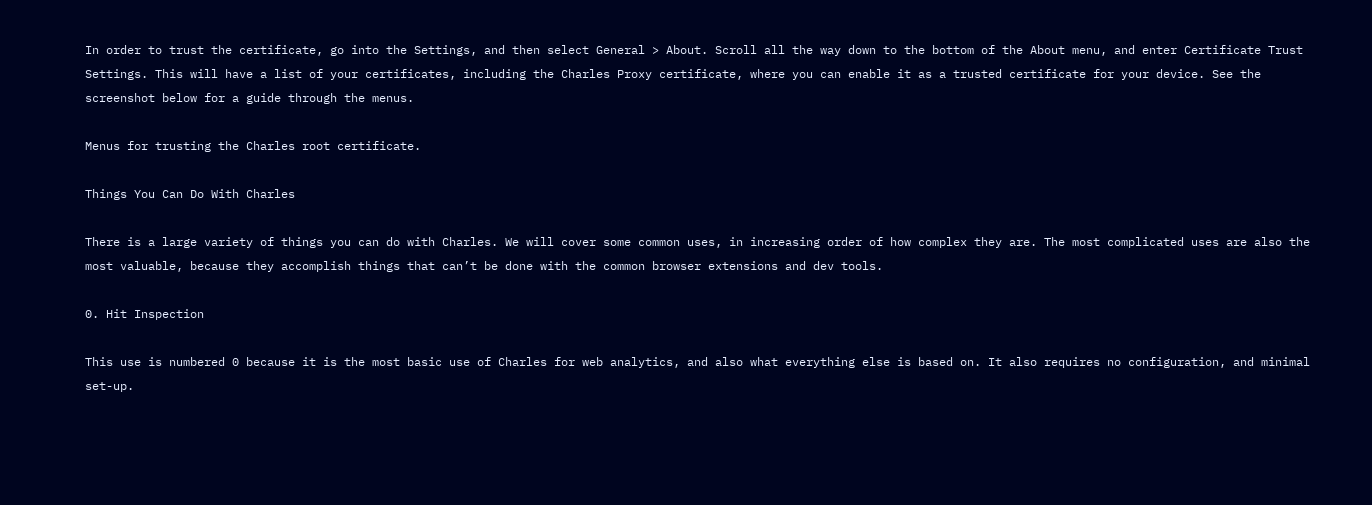In order to trust the certificate, go into the Settings, and then select General > About. Scroll all the way down to the bottom of the About menu, and enter Certificate Trust Settings. This will have a list of your certificates, including the Charles Proxy certificate, where you can enable it as a trusted certificate for your device. See the screenshot below for a guide through the menus.

Menus for trusting the Charles root certificate.

Things You Can Do With Charles

There is a large variety of things you can do with Charles. We will cover some common uses, in increasing order of how complex they are. The most complicated uses are also the most valuable, because they accomplish things that can’t be done with the common browser extensions and dev tools.

0. Hit Inspection

This use is numbered 0 because it is the most basic use of Charles for web analytics, and also what everything else is based on. It also requires no configuration, and minimal set-up.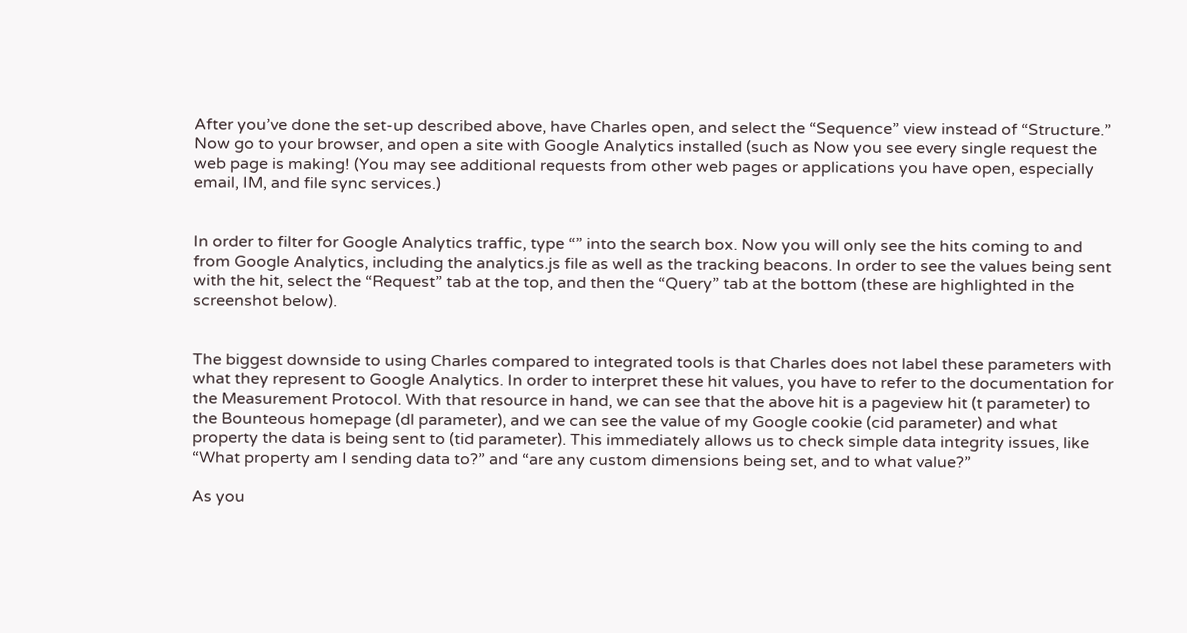After you’ve done the set-up described above, have Charles open, and select the “Sequence” view instead of “Structure.” Now go to your browser, and open a site with Google Analytics installed (such as Now you see every single request the web page is making! (You may see additional requests from other web pages or applications you have open, especially email, IM, and file sync services.)


In order to filter for Google Analytics traffic, type “” into the search box. Now you will only see the hits coming to and from Google Analytics, including the analytics.js file as well as the tracking beacons. In order to see the values being sent with the hit, select the “Request” tab at the top, and then the “Query” tab at the bottom (these are highlighted in the screenshot below).


The biggest downside to using Charles compared to integrated tools is that Charles does not label these parameters with what they represent to Google Analytics. In order to interpret these hit values, you have to refer to the documentation for the Measurement Protocol. With that resource in hand, we can see that the above hit is a pageview hit (t parameter) to the Bounteous homepage (dl parameter), and we can see the value of my Google cookie (cid parameter) and what property the data is being sent to (tid parameter). This immediately allows us to check simple data integrity issues, like “What property am I sending data to?” and “are any custom dimensions being set, and to what value?”

As you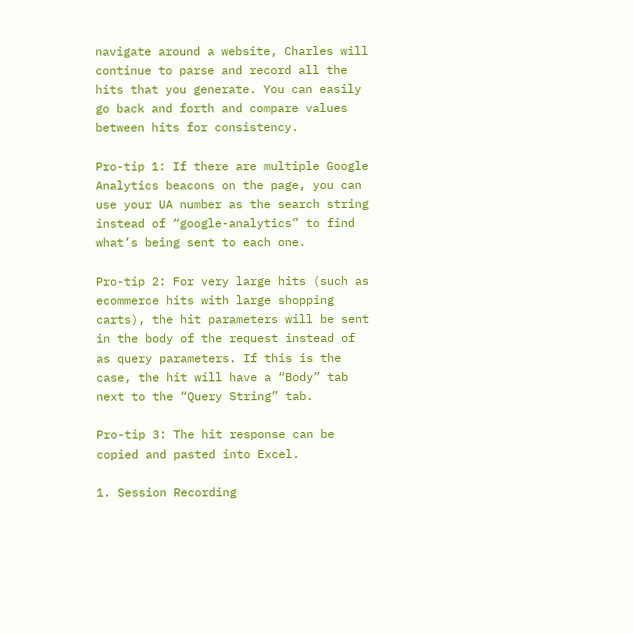navigate around a website, Charles will continue to parse and record all the hits that you generate. You can easily go back and forth and compare values between hits for consistency.

Pro-tip 1: If there are multiple Google Analytics beacons on the page, you can use your UA number as the search string instead of “google-analytics” to find what’s being sent to each one.

Pro-tip 2: For very large hits (such as ecommerce hits with large shopping carts), the hit parameters will be sent in the body of the request instead of as query parameters. If this is the case, the hit will have a “Body” tab next to the “Query String” tab.

Pro-tip 3: The hit response can be copied and pasted into Excel.

1. Session Recording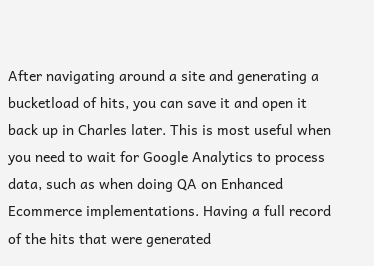After navigating around a site and generating a bucketload of hits, you can save it and open it back up in Charles later. This is most useful when you need to wait for Google Analytics to process data, such as when doing QA on Enhanced Ecommerce implementations. Having a full record of the hits that were generated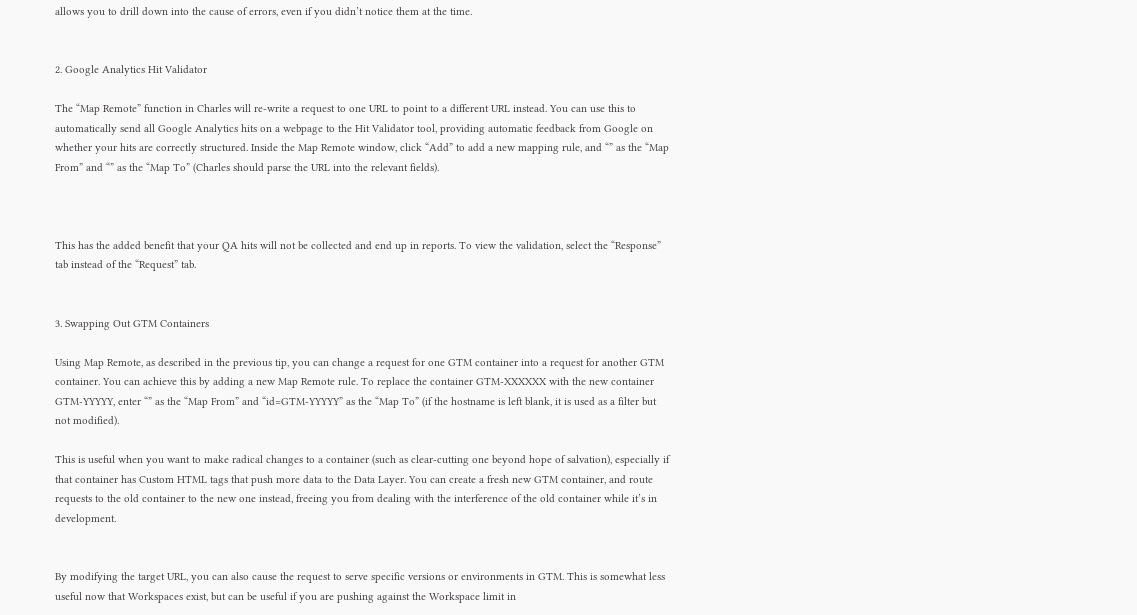allows you to drill down into the cause of errors, even if you didn’t notice them at the time.


2. Google Analytics Hit Validator

The “Map Remote” function in Charles will re-write a request to one URL to point to a different URL instead. You can use this to automatically send all Google Analytics hits on a webpage to the Hit Validator tool, providing automatic feedback from Google on whether your hits are correctly structured. Inside the Map Remote window, click “Add” to add a new mapping rule, and “” as the “Map From” and “” as the “Map To” (Charles should parse the URL into the relevant fields).



This has the added benefit that your QA hits will not be collected and end up in reports. To view the validation, select the “Response” tab instead of the “Request” tab.


3. Swapping Out GTM Containers

Using Map Remote, as described in the previous tip, you can change a request for one GTM container into a request for another GTM container. You can achieve this by adding a new Map Remote rule. To replace the container GTM-XXXXXX with the new container GTM-YYYYY, enter “” as the “Map From” and “id=GTM-YYYYY” as the “Map To” (if the hostname is left blank, it is used as a filter but not modified).

This is useful when you want to make radical changes to a container (such as clear-cutting one beyond hope of salvation), especially if that container has Custom HTML tags that push more data to the Data Layer. You can create a fresh new GTM container, and route requests to the old container to the new one instead, freeing you from dealing with the interference of the old container while it’s in development.


By modifying the target URL, you can also cause the request to serve specific versions or environments in GTM. This is somewhat less useful now that Workspaces exist, but can be useful if you are pushing against the Workspace limit in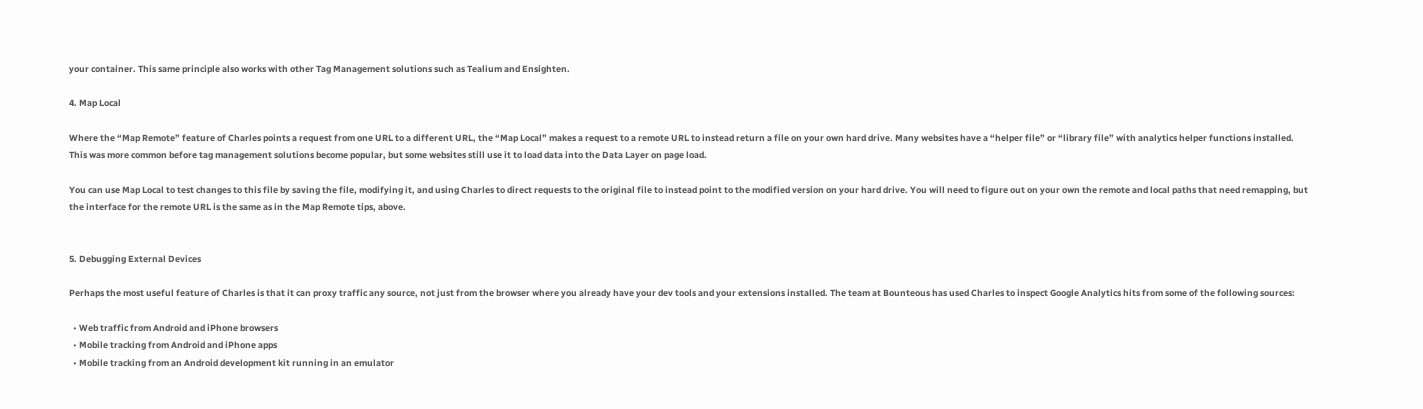your container. This same principle also works with other Tag Management solutions such as Tealium and Ensighten.

4. Map Local

Where the “Map Remote” feature of Charles points a request from one URL to a different URL, the “Map Local” makes a request to a remote URL to instead return a file on your own hard drive. Many websites have a “helper file” or “library file” with analytics helper functions installed. This was more common before tag management solutions become popular, but some websites still use it to load data into the Data Layer on page load.

You can use Map Local to test changes to this file by saving the file, modifying it, and using Charles to direct requests to the original file to instead point to the modified version on your hard drive. You will need to figure out on your own the remote and local paths that need remapping, but the interface for the remote URL is the same as in the Map Remote tips, above.


5. Debugging External Devices

Perhaps the most useful feature of Charles is that it can proxy traffic any source, not just from the browser where you already have your dev tools and your extensions installed. The team at Bounteous has used Charles to inspect Google Analytics hits from some of the following sources:

  • Web traffic from Android and iPhone browsers
  • Mobile tracking from Android and iPhone apps
  • Mobile tracking from an Android development kit running in an emulator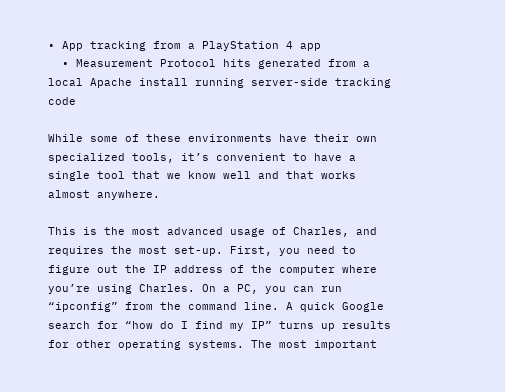• App tracking from a PlayStation 4 app
  • Measurement Protocol hits generated from a local Apache install running server-side tracking code

While some of these environments have their own specialized tools, it’s convenient to have a single tool that we know well and that works almost anywhere.

This is the most advanced usage of Charles, and requires the most set-up. First, you need to figure out the IP address of the computer where you’re using Charles. On a PC, you can run “ipconfig” from the command line. A quick Google search for “how do I find my IP” turns up results for other operating systems. The most important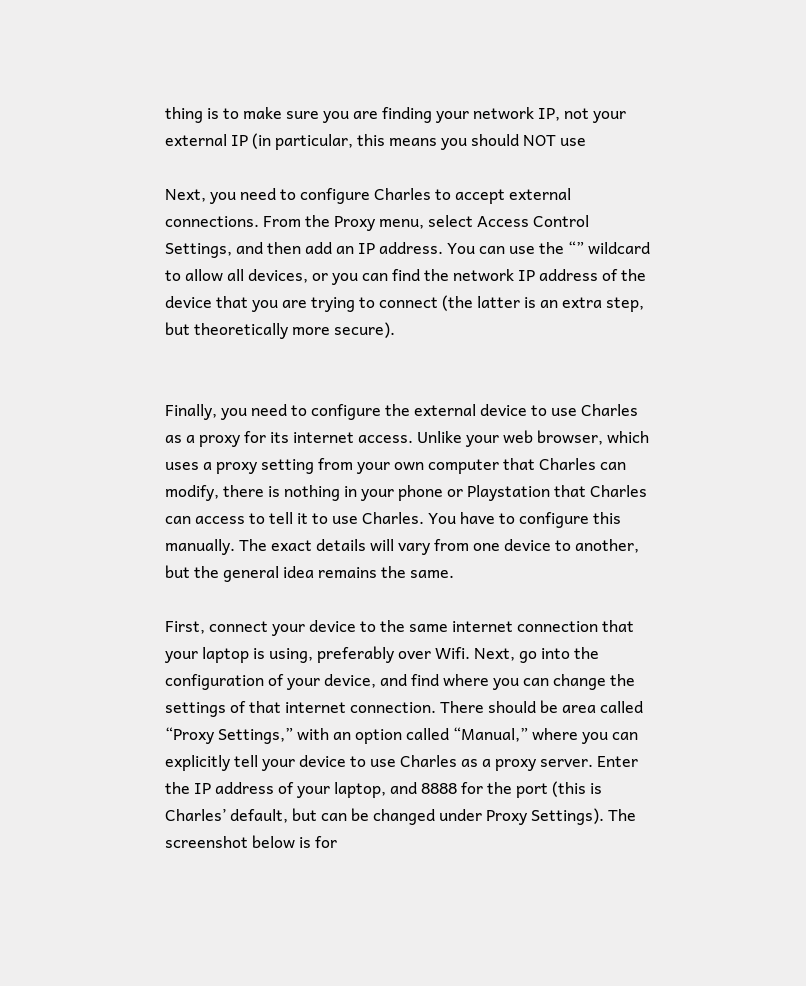thing is to make sure you are finding your network IP, not your external IP (in particular, this means you should NOT use

Next, you need to configure Charles to accept external connections. From the Proxy menu, select Access Control Settings, and then add an IP address. You can use the “” wildcard to allow all devices, or you can find the network IP address of the device that you are trying to connect (the latter is an extra step, but theoretically more secure).


Finally, you need to configure the external device to use Charles as a proxy for its internet access. Unlike your web browser, which uses a proxy setting from your own computer that Charles can modify, there is nothing in your phone or Playstation that Charles can access to tell it to use Charles. You have to configure this manually. The exact details will vary from one device to another, but the general idea remains the same.

First, connect your device to the same internet connection that your laptop is using, preferably over Wifi. Next, go into the configuration of your device, and find where you can change the settings of that internet connection. There should be area called “Proxy Settings,” with an option called “Manual,” where you can explicitly tell your device to use Charles as a proxy server. Enter the IP address of your laptop, and 8888 for the port (this is Charles’ default, but can be changed under Proxy Settings). The screenshot below is for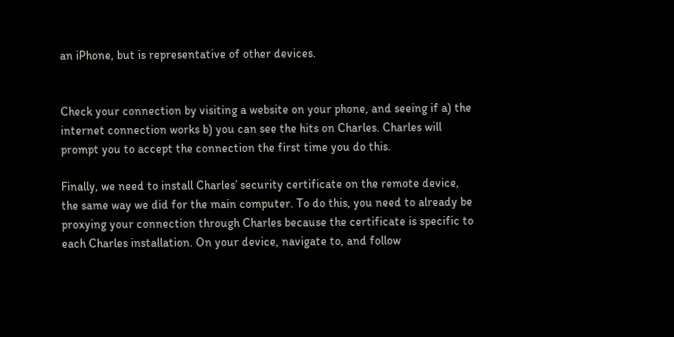an iPhone, but is representative of other devices.


Check your connection by visiting a website on your phone, and seeing if a) the internet connection works b) you can see the hits on Charles. Charles will prompt you to accept the connection the first time you do this.

Finally, we need to install Charles’ security certificate on the remote device, the same way we did for the main computer. To do this, you need to already be proxying your connection through Charles because the certificate is specific to each Charles installation. On your device, navigate to, and follow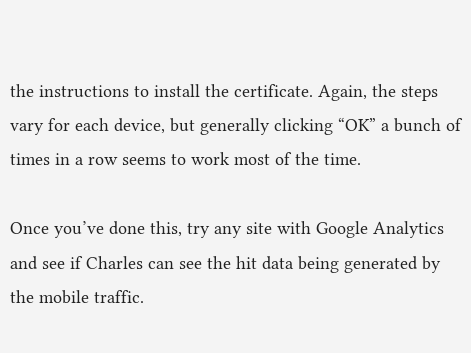the instructions to install the certificate. Again, the steps vary for each device, but generally clicking “OK” a bunch of times in a row seems to work most of the time.

Once you’ve done this, try any site with Google Analytics and see if Charles can see the hit data being generated by the mobile traffic.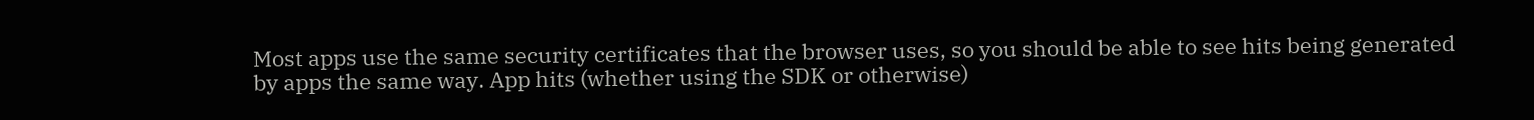Most apps use the same security certificates that the browser uses, so you should be able to see hits being generated by apps the same way. App hits (whether using the SDK or otherwise)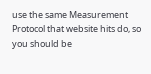use the same Measurement Protocol that website hits do, so you should be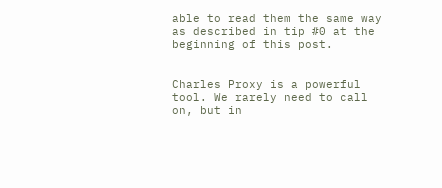able to read them the same way as described in tip #0 at the beginning of this post.


Charles Proxy is a powerful tool. We rarely need to call on, but in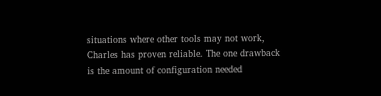situations where other tools may not work, Charles has proven reliable. The one drawback is the amount of configuration needed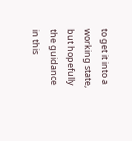to get it into a working state, but hopefully the guidance in this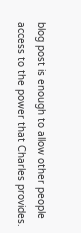blog post is enough to allow other people access to the power that Charles provides.